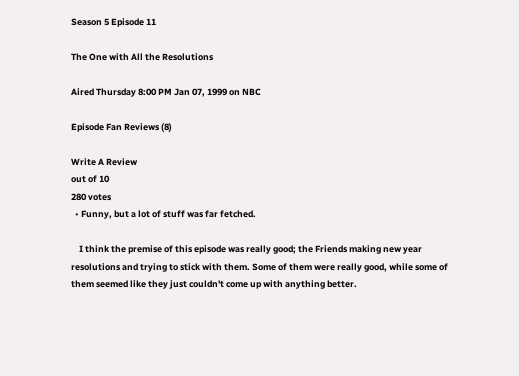Season 5 Episode 11

The One with All the Resolutions

Aired Thursday 8:00 PM Jan 07, 1999 on NBC

Episode Fan Reviews (8)

Write A Review
out of 10
280 votes
  • Funny, but a lot of stuff was far fetched.

    I think the premise of this episode was really good; the Friends making new year resolutions and trying to stick with them. Some of them were really good, while some of them seemed like they just couldn't come up with anything better.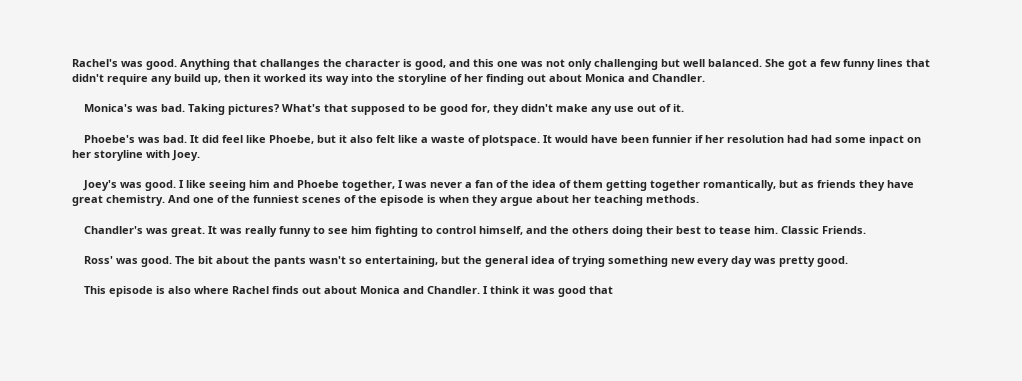Rachel's was good. Anything that challanges the character is good, and this one was not only challenging but well balanced. She got a few funny lines that didn't require any build up, then it worked its way into the storyline of her finding out about Monica and Chandler.

    Monica's was bad. Taking pictures? What's that supposed to be good for, they didn't make any use out of it.

    Phoebe's was bad. It did feel like Phoebe, but it also felt like a waste of plotspace. It would have been funnier if her resolution had had some inpact on her storyline with Joey.

    Joey's was good. I like seeing him and Phoebe together, I was never a fan of the idea of them getting together romantically, but as friends they have great chemistry. And one of the funniest scenes of the episode is when they argue about her teaching methods.

    Chandler's was great. It was really funny to see him fighting to control himself, and the others doing their best to tease him. Classic Friends.

    Ross' was good. The bit about the pants wasn't so entertaining, but the general idea of trying something new every day was pretty good.

    This episode is also where Rachel finds out about Monica and Chandler. I think it was good that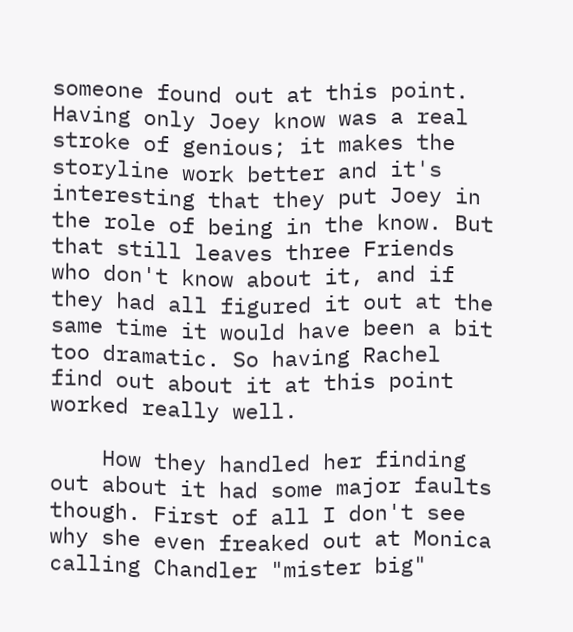someone found out at this point. Having only Joey know was a real stroke of genious; it makes the storyline work better and it's interesting that they put Joey in the role of being in the know. But that still leaves three Friends who don't know about it, and if they had all figured it out at the same time it would have been a bit too dramatic. So having Rachel find out about it at this point worked really well.

    How they handled her finding out about it had some major faults though. First of all I don't see why she even freaked out at Monica calling Chandler "mister big"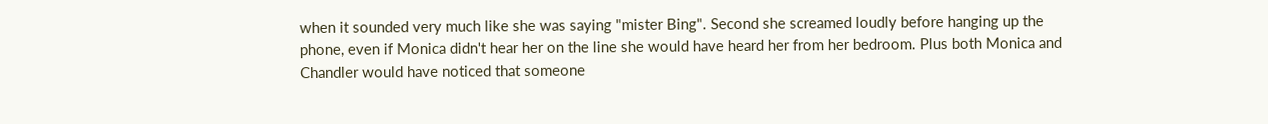when it sounded very much like she was saying "mister Bing". Second she screamed loudly before hanging up the phone, even if Monica didn't hear her on the line she would have heard her from her bedroom. Plus both Monica and Chandler would have noticed that someone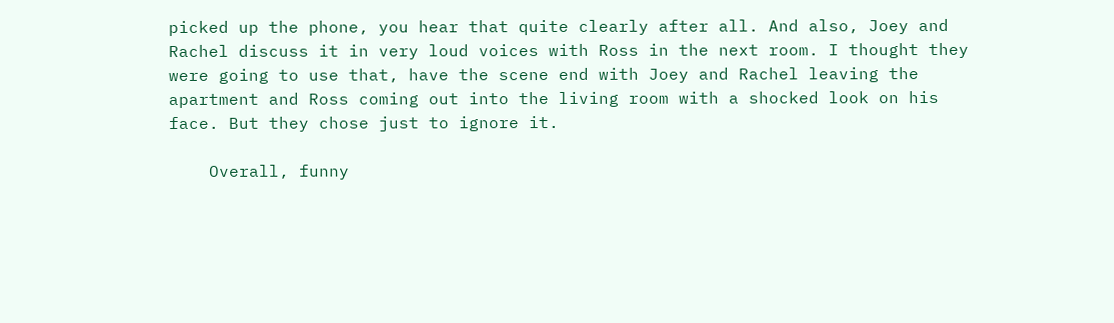picked up the phone, you hear that quite clearly after all. And also, Joey and Rachel discuss it in very loud voices with Ross in the next room. I thought they were going to use that, have the scene end with Joey and Rachel leaving the apartment and Ross coming out into the living room with a shocked look on his face. But they chose just to ignore it.

    Overall, funny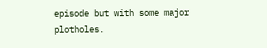episode but with some major plotholes.